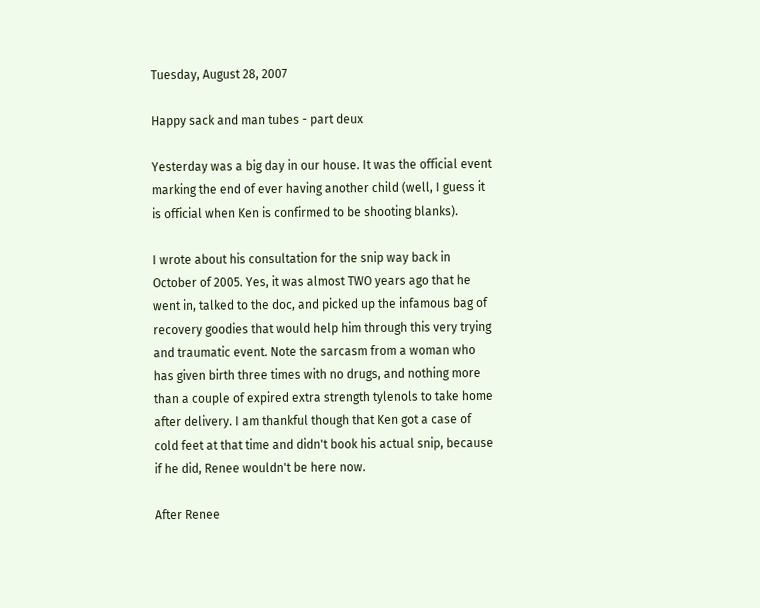Tuesday, August 28, 2007

Happy sack and man tubes - part deux

Yesterday was a big day in our house. It was the official event marking the end of ever having another child (well, I guess it is official when Ken is confirmed to be shooting blanks).

I wrote about his consultation for the snip way back in October of 2005. Yes, it was almost TWO years ago that he went in, talked to the doc, and picked up the infamous bag of recovery goodies that would help him through this very trying and traumatic event. Note the sarcasm from a woman who has given birth three times with no drugs, and nothing more than a couple of expired extra strength tylenols to take home after delivery. I am thankful though that Ken got a case of cold feet at that time and didn't book his actual snip, because if he did, Renee wouldn't be here now.

After Renee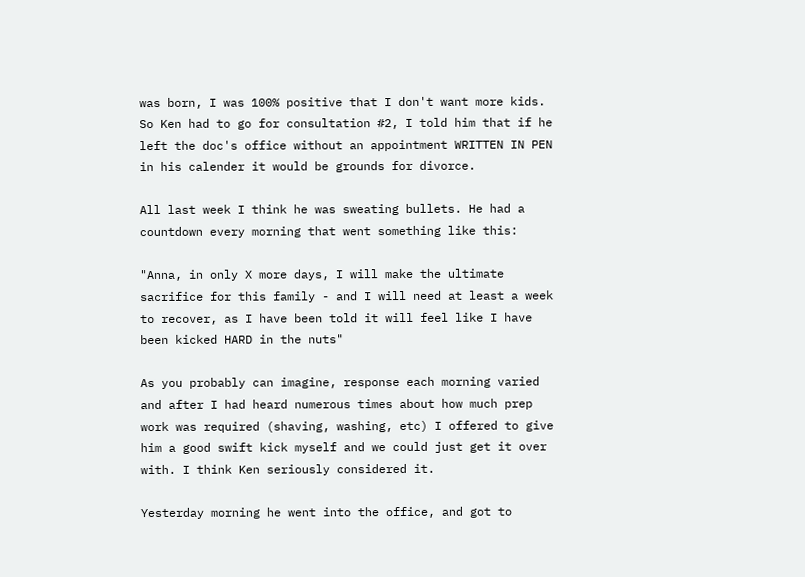was born, I was 100% positive that I don't want more kids. So Ken had to go for consultation #2, I told him that if he left the doc's office without an appointment WRITTEN IN PEN in his calender it would be grounds for divorce.

All last week I think he was sweating bullets. He had a countdown every morning that went something like this:

"Anna, in only X more days, I will make the ultimate sacrifice for this family - and I will need at least a week to recover, as I have been told it will feel like I have been kicked HARD in the nuts"

As you probably can imagine, response each morning varied and after I had heard numerous times about how much prep work was required (shaving, washing, etc) I offered to give him a good swift kick myself and we could just get it over with. I think Ken seriously considered it.

Yesterday morning he went into the office, and got to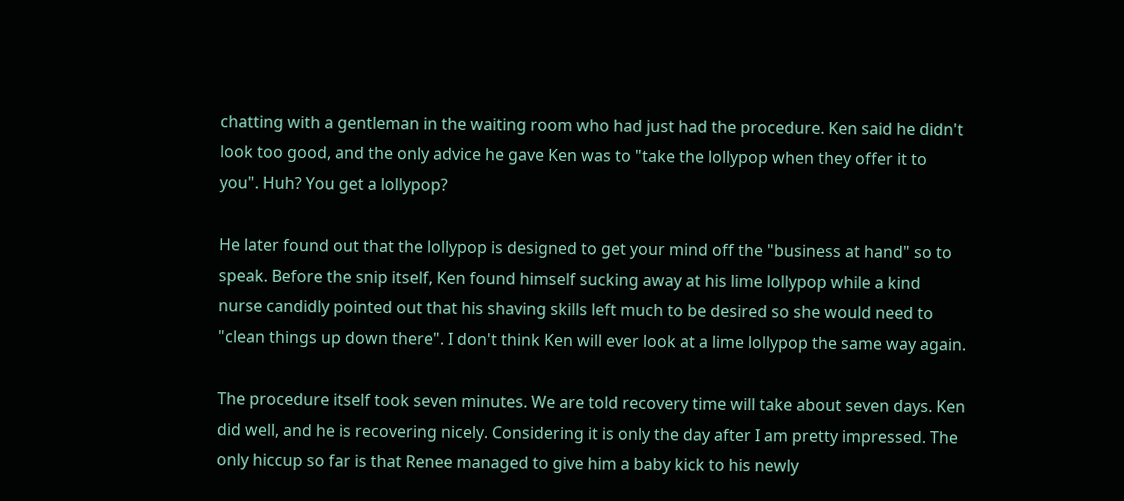chatting with a gentleman in the waiting room who had just had the procedure. Ken said he didn't look too good, and the only advice he gave Ken was to "take the lollypop when they offer it to you". Huh? You get a lollypop?

He later found out that the lollypop is designed to get your mind off the "business at hand" so to speak. Before the snip itself, Ken found himself sucking away at his lime lollypop while a kind nurse candidly pointed out that his shaving skills left much to be desired so she would need to "clean things up down there". I don't think Ken will ever look at a lime lollypop the same way again.

The procedure itself took seven minutes. We are told recovery time will take about seven days. Ken did well, and he is recovering nicely. Considering it is only the day after I am pretty impressed. The only hiccup so far is that Renee managed to give him a baby kick to his newly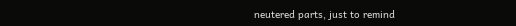neutered parts, just to remind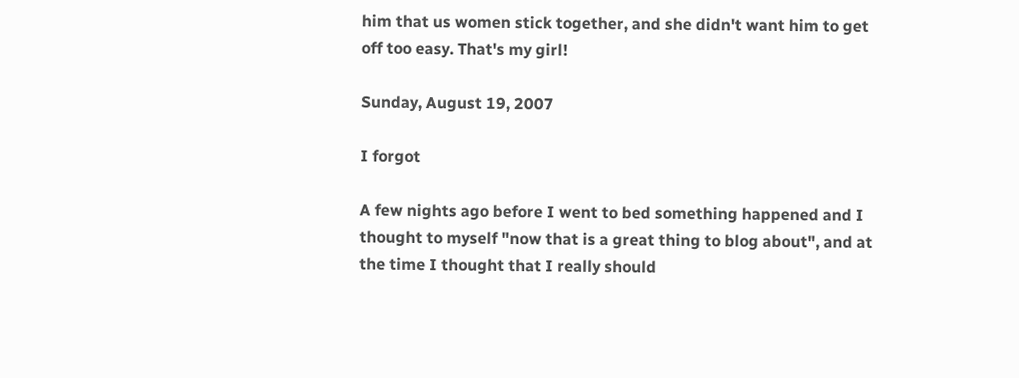him that us women stick together, and she didn't want him to get off too easy. That's my girl!

Sunday, August 19, 2007

I forgot

A few nights ago before I went to bed something happened and I thought to myself "now that is a great thing to blog about", and at the time I thought that I really should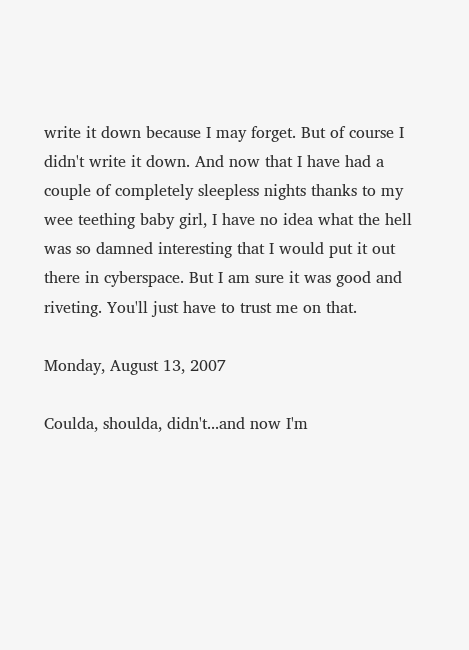write it down because I may forget. But of course I didn't write it down. And now that I have had a couple of completely sleepless nights thanks to my wee teething baby girl, I have no idea what the hell was so damned interesting that I would put it out there in cyberspace. But I am sure it was good and riveting. You'll just have to trust me on that.

Monday, August 13, 2007

Coulda, shoulda, didn't...and now I'm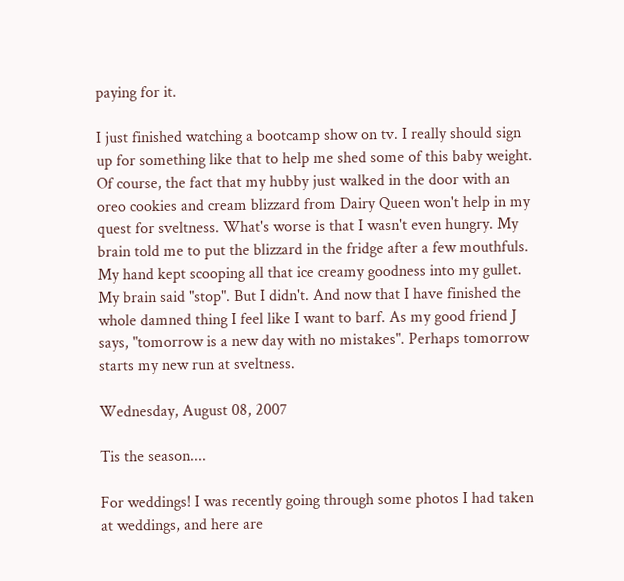paying for it.

I just finished watching a bootcamp show on tv. I really should sign up for something like that to help me shed some of this baby weight. Of course, the fact that my hubby just walked in the door with an oreo cookies and cream blizzard from Dairy Queen won't help in my quest for sveltness. What's worse is that I wasn't even hungry. My brain told me to put the blizzard in the fridge after a few mouthfuls. My hand kept scooping all that ice creamy goodness into my gullet. My brain said "stop". But I didn't. And now that I have finished the whole damned thing I feel like I want to barf. As my good friend J says, "tomorrow is a new day with no mistakes". Perhaps tomorrow starts my new run at sveltness.

Wednesday, August 08, 2007

Tis the season....

For weddings! I was recently going through some photos I had taken at weddings, and here are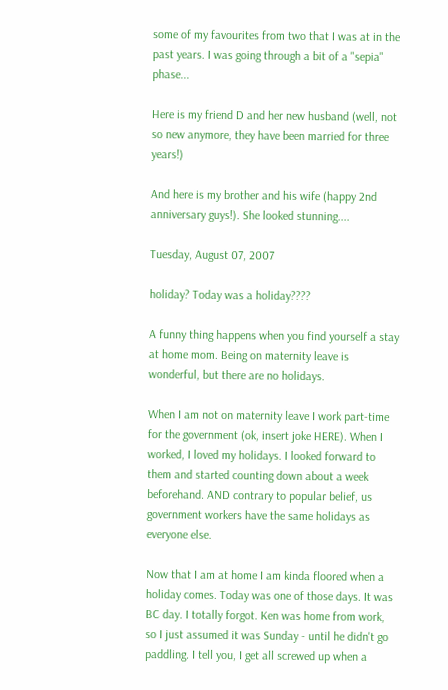some of my favourites from two that I was at in the past years. I was going through a bit of a "sepia" phase...

Here is my friend D and her new husband (well, not so new anymore, they have been married for three years!)

And here is my brother and his wife (happy 2nd anniversary guys!). She looked stunning....

Tuesday, August 07, 2007

holiday? Today was a holiday????

A funny thing happens when you find yourself a stay at home mom. Being on maternity leave is wonderful, but there are no holidays.

When I am not on maternity leave I work part-time for the government (ok, insert joke HERE). When I worked, I loved my holidays. I looked forward to them and started counting down about a week beforehand. AND contrary to popular belief, us government workers have the same holidays as everyone else.

Now that I am at home I am kinda floored when a holiday comes. Today was one of those days. It was BC day. I totally forgot. Ken was home from work, so I just assumed it was Sunday - until he didn't go paddling. I tell you, I get all screwed up when a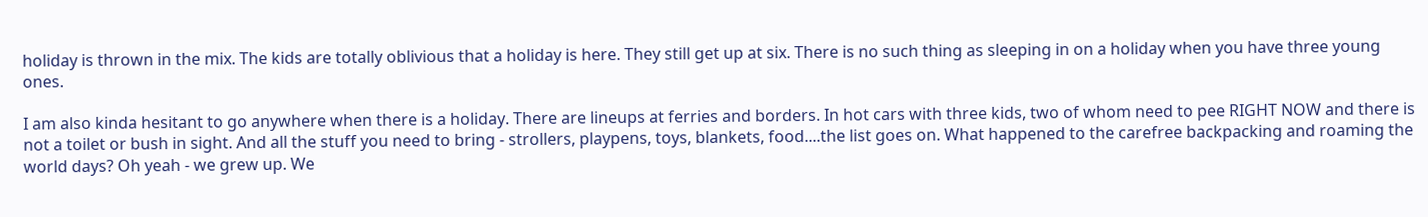holiday is thrown in the mix. The kids are totally oblivious that a holiday is here. They still get up at six. There is no such thing as sleeping in on a holiday when you have three young ones.

I am also kinda hesitant to go anywhere when there is a holiday. There are lineups at ferries and borders. In hot cars with three kids, two of whom need to pee RIGHT NOW and there is not a toilet or bush in sight. And all the stuff you need to bring - strollers, playpens, toys, blankets, food....the list goes on. What happened to the carefree backpacking and roaming the world days? Oh yeah - we grew up. We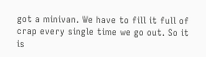got a minivan. We have to fill it full of crap every single time we go out. So it is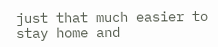just that much easier to stay home and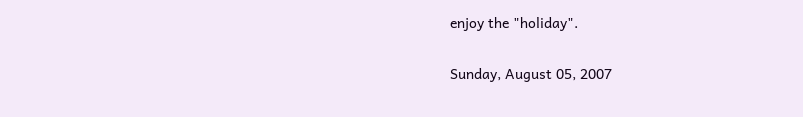enjoy the "holiday".

Sunday, August 05, 2007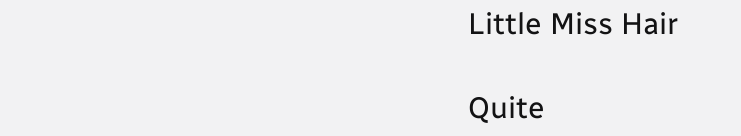Little Miss Hair

Quite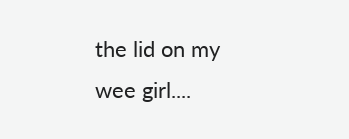the lid on my wee girl....